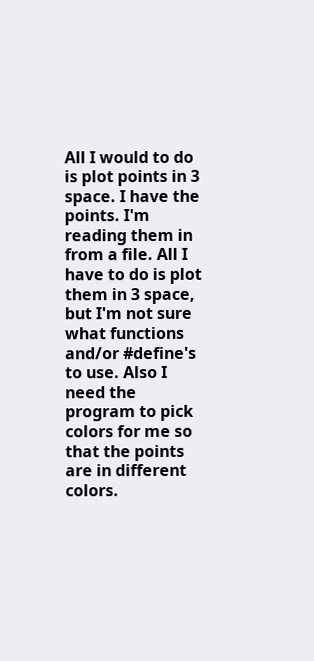All I would to do is plot points in 3 space. I have the points. I'm reading them in from a file. All I have to do is plot them in 3 space, but I'm not sure what functions and/or #define's to use. Also I need the program to pick colors for me so that the points are in different colors.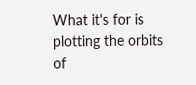What it's for is plotting the orbits of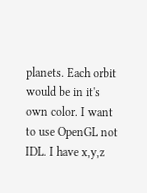planets. Each orbit would be in it's own color. I want to use OpenGL not IDL. I have x,y,z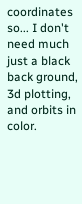coordinates so... I don't need much just a black back ground, 3d plotting, and orbits in color.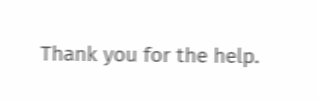Thank you for the help.